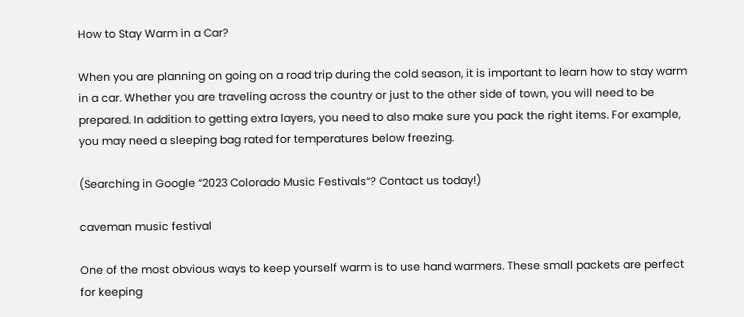How to Stay Warm in a Car?

When you are planning on going on a road trip during the cold season, it is important to learn how to stay warm in a car. Whether you are traveling across the country or just to the other side of town, you will need to be prepared. In addition to getting extra layers, you need to also make sure you pack the right items. For example, you may need a sleeping bag rated for temperatures below freezing.

(Searching in Google “2023 Colorado Music Festivals“? Contact us today!)

caveman music festival

One of the most obvious ways to keep yourself warm is to use hand warmers. These small packets are perfect for keeping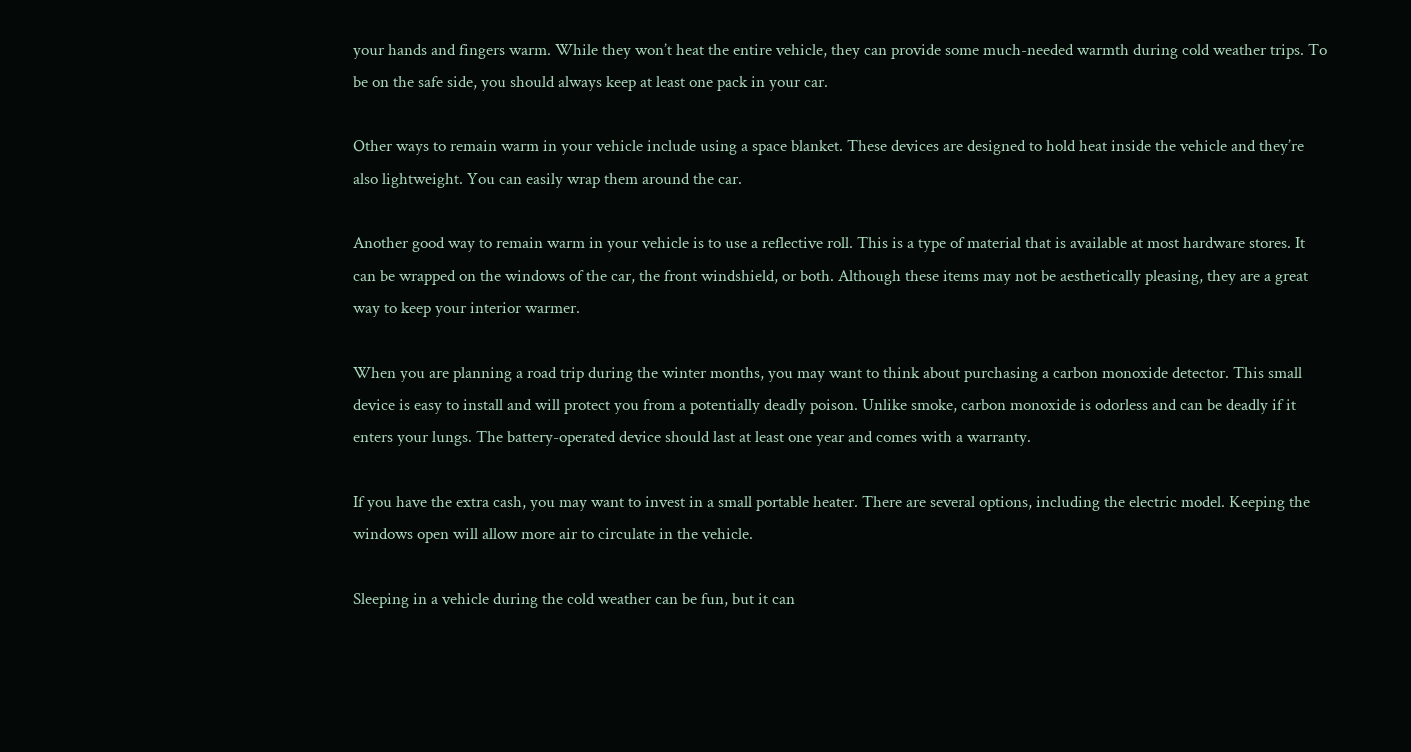your hands and fingers warm. While they won’t heat the entire vehicle, they can provide some much-needed warmth during cold weather trips. To be on the safe side, you should always keep at least one pack in your car.

Other ways to remain warm in your vehicle include using a space blanket. These devices are designed to hold heat inside the vehicle and they’re also lightweight. You can easily wrap them around the car.

Another good way to remain warm in your vehicle is to use a reflective roll. This is a type of material that is available at most hardware stores. It can be wrapped on the windows of the car, the front windshield, or both. Although these items may not be aesthetically pleasing, they are a great way to keep your interior warmer.

When you are planning a road trip during the winter months, you may want to think about purchasing a carbon monoxide detector. This small device is easy to install and will protect you from a potentially deadly poison. Unlike smoke, carbon monoxide is odorless and can be deadly if it enters your lungs. The battery-operated device should last at least one year and comes with a warranty.

If you have the extra cash, you may want to invest in a small portable heater. There are several options, including the electric model. Keeping the windows open will allow more air to circulate in the vehicle.

Sleeping in a vehicle during the cold weather can be fun, but it can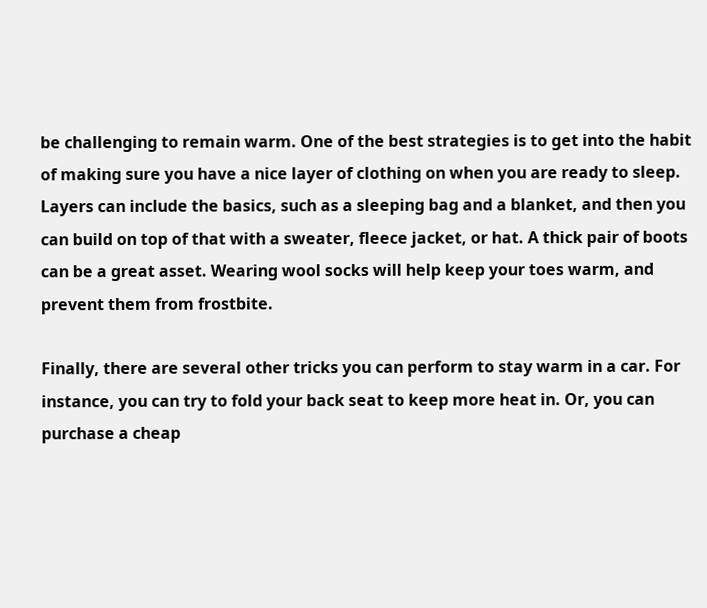be challenging to remain warm. One of the best strategies is to get into the habit of making sure you have a nice layer of clothing on when you are ready to sleep. Layers can include the basics, such as a sleeping bag and a blanket, and then you can build on top of that with a sweater, fleece jacket, or hat. A thick pair of boots can be a great asset. Wearing wool socks will help keep your toes warm, and prevent them from frostbite.

Finally, there are several other tricks you can perform to stay warm in a car. For instance, you can try to fold your back seat to keep more heat in. Or, you can purchase a cheap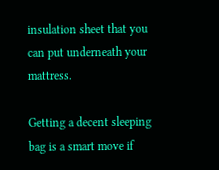insulation sheet that you can put underneath your mattress.

Getting a decent sleeping bag is a smart move if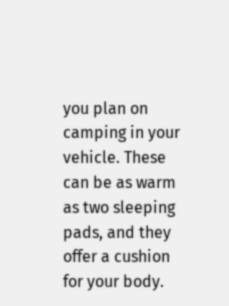you plan on camping in your vehicle. These can be as warm as two sleeping pads, and they offer a cushion for your body.